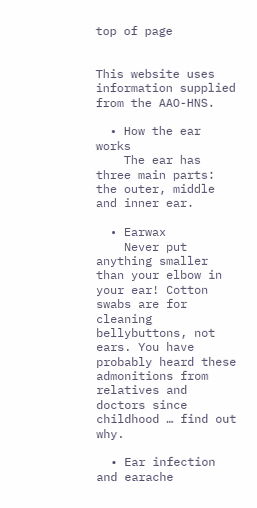top of page


This website uses information supplied from the AAO-HNS.

  • How the ear works
    The ear has three main parts: the outer, middle and inner ear.

  • Earwax
    Never put anything smaller than your elbow in your ear! Cotton swabs are for cleaning bellybuttons, not ears. You have probably heard these admonitions from relatives and doctors since childhood … find out why.

  • Ear infection and earache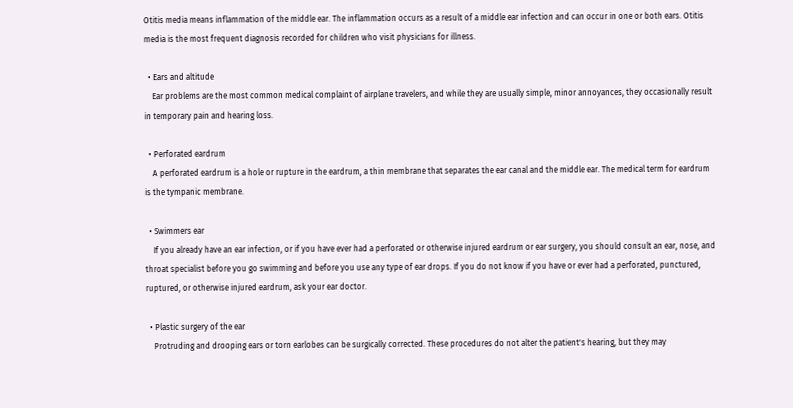Otitis media means inflammation of the middle ear. The inflammation occurs as a result of a middle ear infection and can occur in one or both ears. Otitis media is the most frequent diagnosis recorded for children who visit physicians for illness.

  • Ears and altitude
    Ear problems are the most common medical complaint of airplane travelers, and while they are usually simple, minor annoyances, they occasionally result in temporary pain and hearing loss.

  • Perforated eardrum
    A perforated eardrum is a hole or rupture in the eardrum, a thin membrane that separates the ear canal and the middle ear. The medical term for eardrum is the tympanic membrane.

  • Swimmers ear
    If you already have an ear infection, or if you have ever had a perforated or otherwise injured eardrum or ear surgery, you should consult an ear, nose, and throat specialist before you go swimming and before you use any type of ear drops. If you do not know if you have or ever had a perforated, punctured, ruptured, or otherwise injured eardrum, ask your ear doctor.

  • Plastic surgery of the ear
    Protruding and drooping ears or torn earlobes can be surgically corrected. These procedures do not alter the patient's hearing, but they may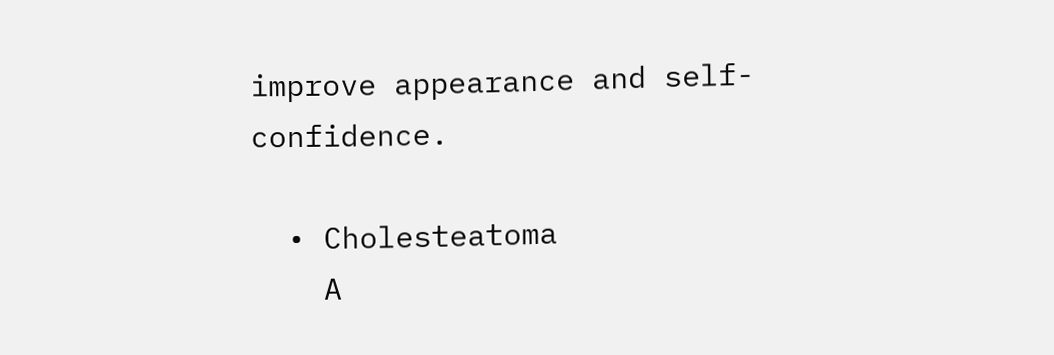improve appearance and self-confidence.

  • Cholesteatoma
    A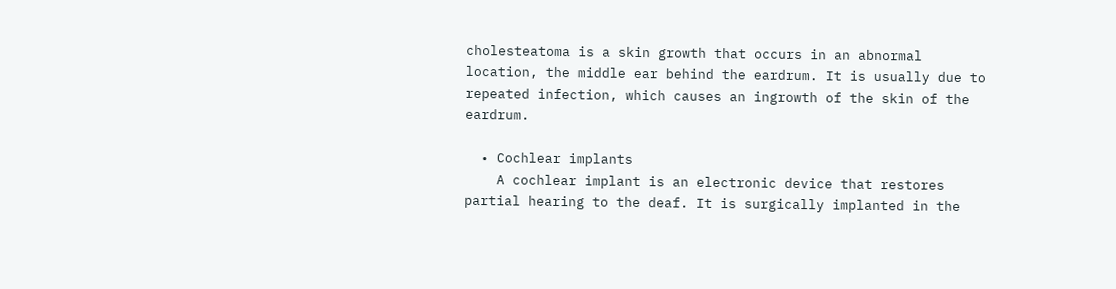cholesteatoma is a skin growth that occurs in an abnormal location, the middle ear behind the eardrum. It is usually due to repeated infection, which causes an ingrowth of the skin of the eardrum.

  • Cochlear implants
    A cochlear implant is an electronic device that restores partial hearing to the deaf. It is surgically implanted in the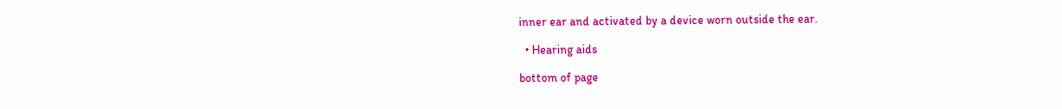inner ear and activated by a device worn outside the ear.

  • Hearing aids

bottom of page